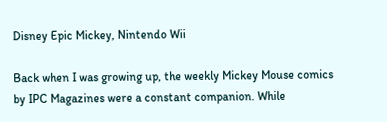Disney Epic Mickey, Nintendo Wii

Back when I was growing up, the weekly Mickey Mouse comics by IPC Magazines were a constant companion. While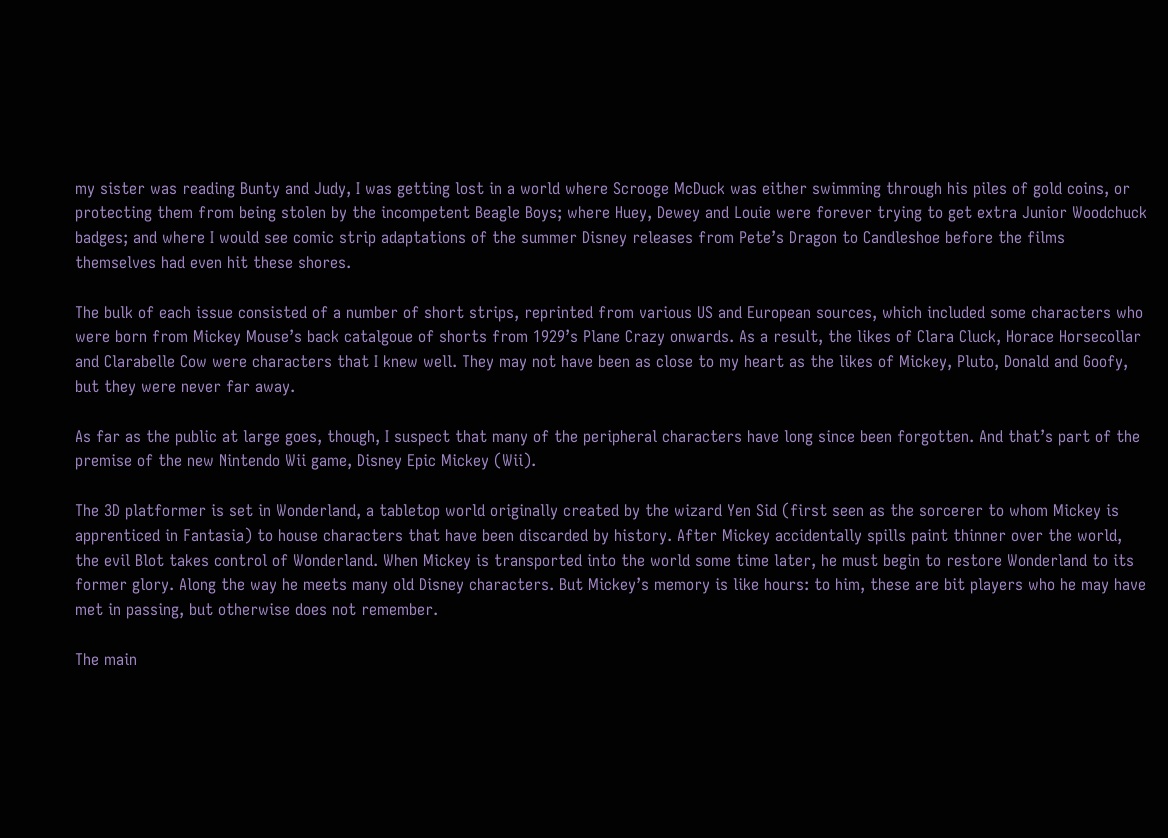my sister was reading Bunty and Judy, I was getting lost in a world where Scrooge McDuck was either swimming through his piles of gold coins, or protecting them from being stolen by the incompetent Beagle Boys; where Huey, Dewey and Louie were forever trying to get extra Junior Woodchuck badges; and where I would see comic strip adaptations of the summer Disney releases from Pete’s Dragon to Candleshoe before the films themselves had even hit these shores.

The bulk of each issue consisted of a number of short strips, reprinted from various US and European sources, which included some characters who were born from Mickey Mouse’s back catalgoue of shorts from 1929’s Plane Crazy onwards. As a result, the likes of Clara Cluck, Horace Horsecollar and Clarabelle Cow were characters that I knew well. They may not have been as close to my heart as the likes of Mickey, Pluto, Donald and Goofy, but they were never far away.

As far as the public at large goes, though, I suspect that many of the peripheral characters have long since been forgotten. And that’s part of the premise of the new Nintendo Wii game, Disney Epic Mickey (Wii).

The 3D platformer is set in Wonderland, a tabletop world originally created by the wizard Yen Sid (first seen as the sorcerer to whom Mickey is apprenticed in Fantasia) to house characters that have been discarded by history. After Mickey accidentally spills paint thinner over the world, the evil Blot takes control of Wonderland. When Mickey is transported into the world some time later, he must begin to restore Wonderland to its former glory. Along the way he meets many old Disney characters. But Mickey’s memory is like hours: to him, these are bit players who he may have met in passing, but otherwise does not remember.

The main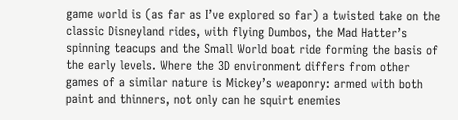game world is (as far as I’ve explored so far) a twisted take on the classic Disneyland rides, with flying Dumbos, the Mad Hatter’s spinning teacups and the Small World boat ride forming the basis of the early levels. Where the 3D environment differs from other games of a similar nature is Mickey’s weaponry: armed with both paint and thinners, not only can he squirt enemies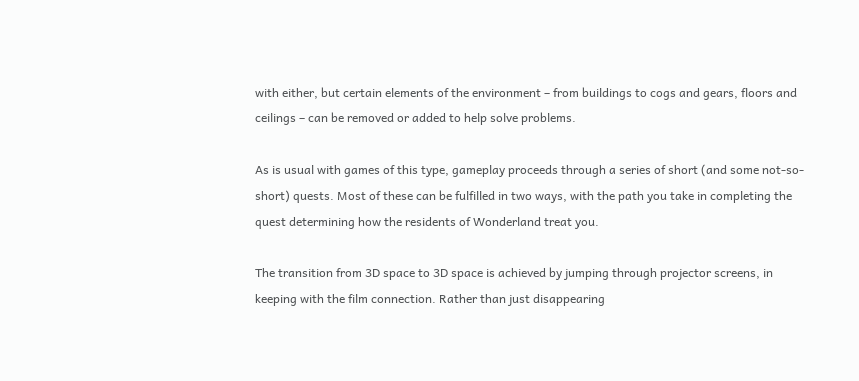with either, but certain elements of the environment – from buildings to cogs and gears, floors and ceilings – can be removed or added to help solve problems.

As is usual with games of this type, gameplay proceeds through a series of short (and some not-so-short) quests. Most of these can be fulfilled in two ways, with the path you take in completing the quest determining how the residents of Wonderland treat you.

The transition from 3D space to 3D space is achieved by jumping through projector screens, in keeping with the film connection. Rather than just disappearing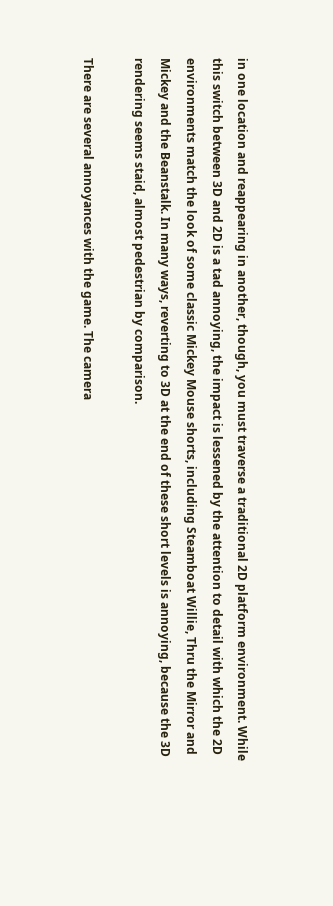in one location and reappearing in another, though, you must traverse a traditional 2D platform environment. While this switch between 3D and 2D is a tad annoying, the impact is lessened by the attention to detail with which the 2D environments match the look of some classic Mickey Mouse shorts, including Steamboat Willie, Thru the Mirror and Mickey and the Beanstalk. In many ways, reverting to 3D at the end of these short levels is annoying, because the 3D rendering seems staid, almost pedestrian by comparison.

There are several annoyances with the game. The camera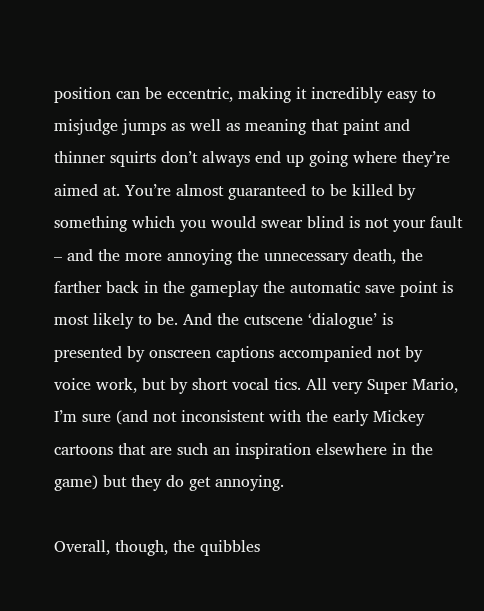position can be eccentric, making it incredibly easy to misjudge jumps as well as meaning that paint and thinner squirts don’t always end up going where they’re aimed at. You’re almost guaranteed to be killed by something which you would swear blind is not your fault – and the more annoying the unnecessary death, the farther back in the gameplay the automatic save point is most likely to be. And the cutscene ‘dialogue’ is presented by onscreen captions accompanied not by voice work, but by short vocal tics. All very Super Mario, I’m sure (and not inconsistent with the early Mickey cartoons that are such an inspiration elsewhere in the game) but they do get annoying.

Overall, though, the quibbles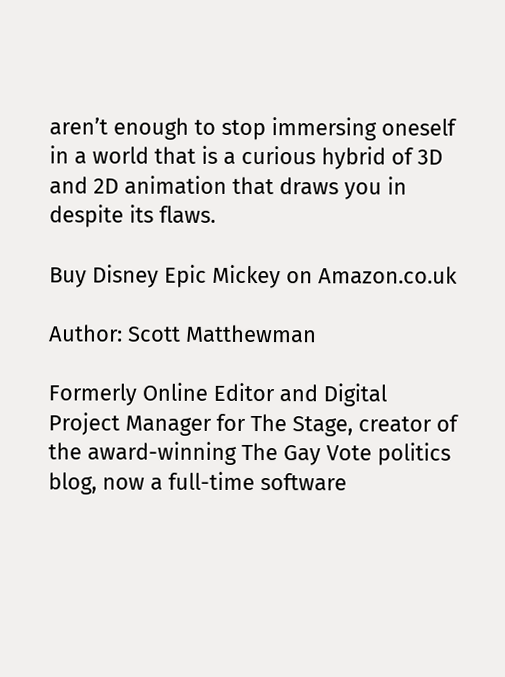aren’t enough to stop immersing oneself in a world that is a curious hybrid of 3D and 2D animation that draws you in despite its flaws.

Buy Disney Epic Mickey on Amazon.co.uk

Author: Scott Matthewman

Formerly Online Editor and Digital Project Manager for The Stage, creator of the award-winning The Gay Vote politics blog, now a full-time software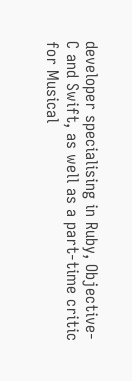developer specialising in Ruby, Objective-C and Swift, as well as a part-time critic for Musical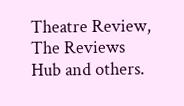Theatre Review, The Reviews Hub and others.